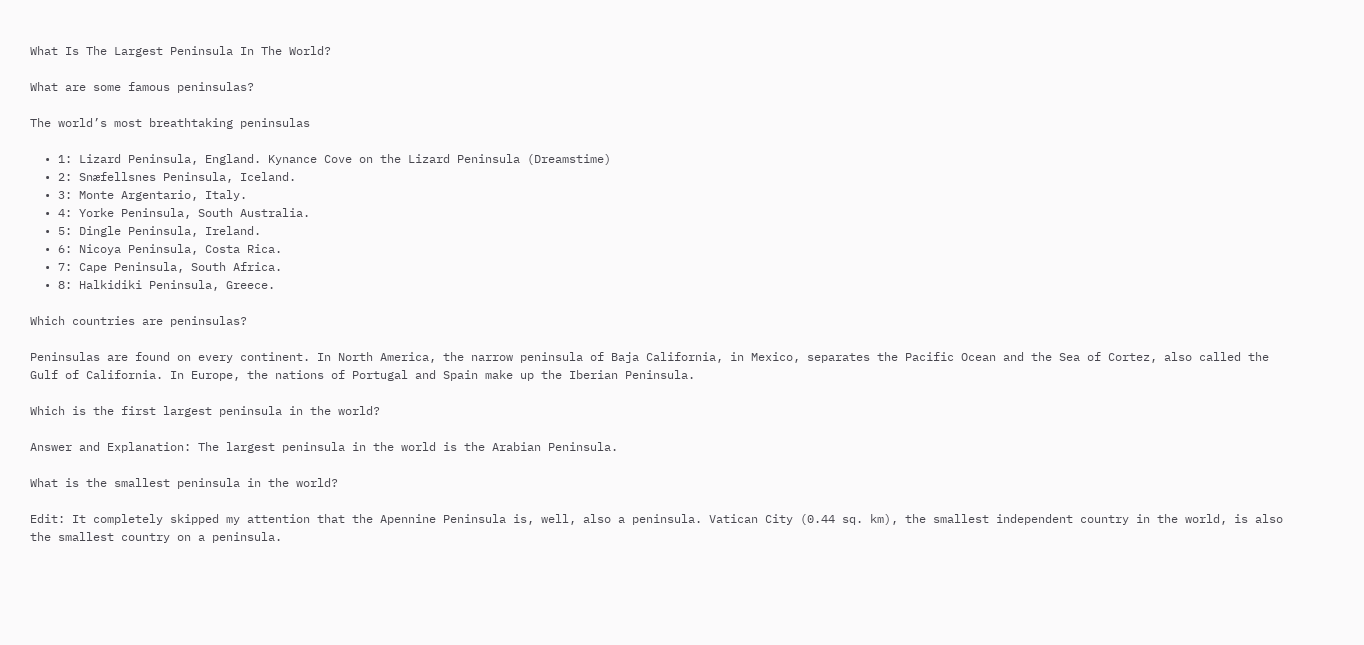What Is The Largest Peninsula In The World?

What are some famous peninsulas?

The world’s most breathtaking peninsulas

  • 1: Lizard Peninsula, England. Kynance Cove on the Lizard Peninsula (Dreamstime)
  • 2: Snæfellsnes Peninsula, Iceland.
  • 3: Monte Argentario, Italy.
  • 4: Yorke Peninsula, South Australia.
  • 5: Dingle Peninsula, Ireland.
  • 6: Nicoya Peninsula, Costa Rica.
  • 7: Cape Peninsula, South Africa.
  • 8: Halkidiki Peninsula, Greece.

Which countries are peninsulas?

Peninsulas are found on every continent. In North America, the narrow peninsula of Baja California, in Mexico, separates the Pacific Ocean and the Sea of Cortez, also called the Gulf of California. In Europe, the nations of Portugal and Spain make up the Iberian Peninsula.

Which is the first largest peninsula in the world?

Answer and Explanation: The largest peninsula in the world is the Arabian Peninsula.

What is the smallest peninsula in the world?

Edit: It completely skipped my attention that the Apennine Peninsula is, well, also a peninsula. Vatican City (0.44 sq. km), the smallest independent country in the world, is also the smallest country on a peninsula.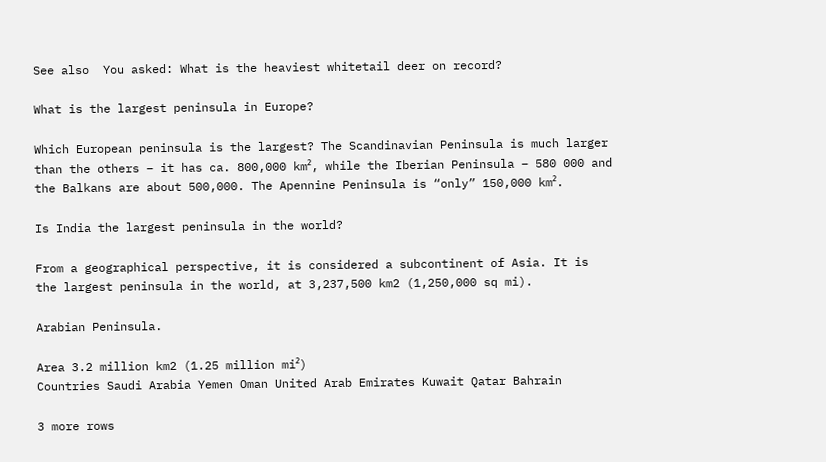See also  You asked: What is the heaviest whitetail deer on record?

What is the largest peninsula in Europe?

Which European peninsula is the largest? The Scandinavian Peninsula is much larger than the others – it has ca. 800,000 km², while the Iberian Peninsula – 580 000 and the Balkans are about 500,000. The Apennine Peninsula is “only” 150,000 km².

Is India the largest peninsula in the world?

From a geographical perspective, it is considered a subcontinent of Asia. It is the largest peninsula in the world, at 3,237,500 km2 (1,250,000 sq mi).

Arabian Peninsula.

Area 3.2 million km2 (1.25 million mi²)
Countries Saudi Arabia Yemen Oman United Arab Emirates Kuwait Qatar Bahrain

3 more rows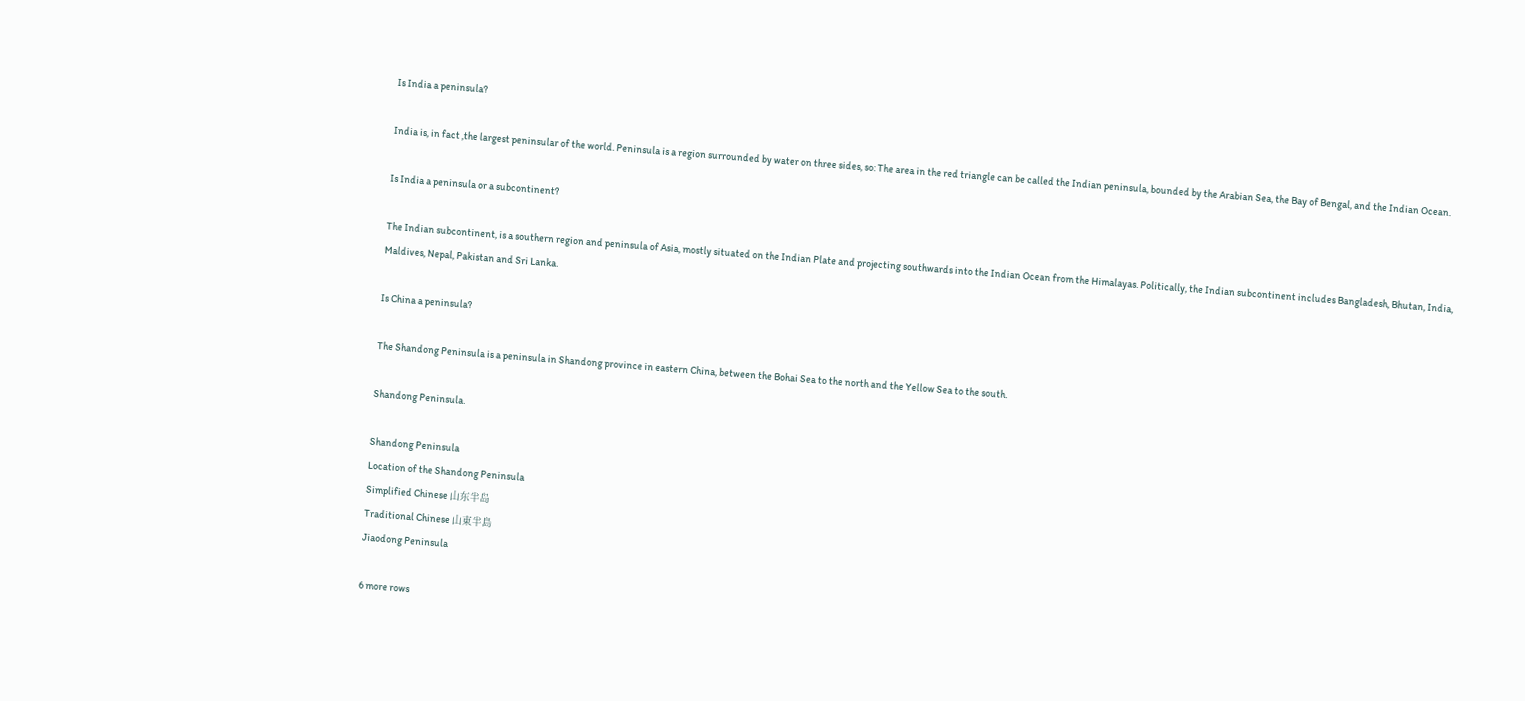Is India a peninsula?

India is, in fact ,the largest peninsular of the world. Peninsula is a region surrounded by water on three sides, so: The area in the red triangle can be called the Indian peninsula, bounded by the Arabian Sea, the Bay of Bengal, and the Indian Ocean.

Is India a peninsula or a subcontinent?

The Indian subcontinent, is a southern region and peninsula of Asia, mostly situated on the Indian Plate and projecting southwards into the Indian Ocean from the Himalayas. Politically, the Indian subcontinent includes Bangladesh, Bhutan, India, Maldives, Nepal, Pakistan and Sri Lanka.

Is China a peninsula?

The Shandong Peninsula is a peninsula in Shandong province in eastern China, between the Bohai Sea to the north and the Yellow Sea to the south.

Shandong Peninsula.

Shandong Peninsula
Location of the Shandong Peninsula
Simplified Chinese 山东半岛
Traditional Chinese 山東半島
Jiaodong Peninsula

6 more rows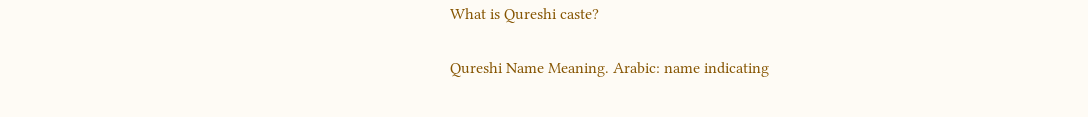What is Qureshi caste?

Qureshi Name Meaning. Arabic: name indicating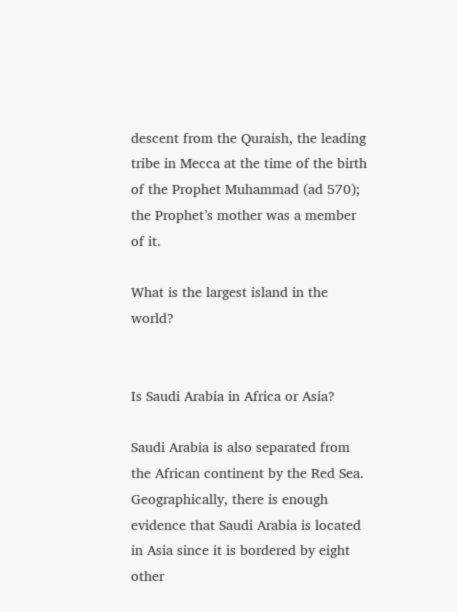descent from the Quraish, the leading tribe in Mecca at the time of the birth of the Prophet Muhammad (ad 570); the Prophet’s mother was a member of it.

What is the largest island in the world?


Is Saudi Arabia in Africa or Asia?

Saudi Arabia is also separated from the African continent by the Red Sea. Geographically, there is enough evidence that Saudi Arabia is located in Asia since it is bordered by eight other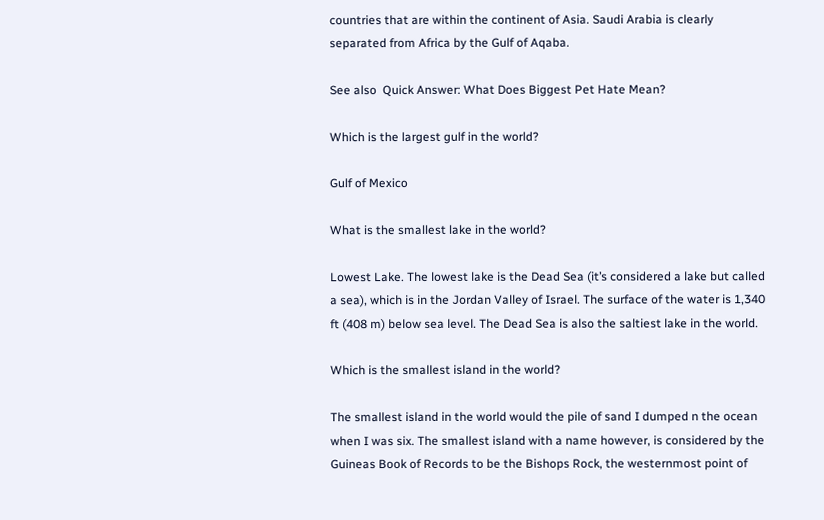countries that are within the continent of Asia. Saudi Arabia is clearly separated from Africa by the Gulf of Aqaba.

See also  Quick Answer: What Does Biggest Pet Hate Mean?

Which is the largest gulf in the world?

Gulf of Mexico

What is the smallest lake in the world?

Lowest Lake. The lowest lake is the Dead Sea (it’s considered a lake but called a sea), which is in the Jordan Valley of Israel. The surface of the water is 1,340 ft (408 m) below sea level. The Dead Sea is also the saltiest lake in the world.

Which is the smallest island in the world?

The smallest island in the world would the pile of sand I dumped n the ocean when I was six. The smallest island with a name however, is considered by the Guineas Book of Records to be the Bishops Rock, the westernmost point of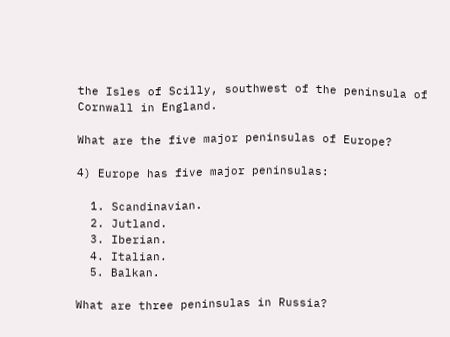the Isles of Scilly, southwest of the peninsula of Cornwall in England.

What are the five major peninsulas of Europe?

4) Europe has five major peninsulas:

  1. Scandinavian.
  2. Jutland.
  3. Iberian.
  4. Italian.
  5. Balkan.

What are three peninsulas in Russia?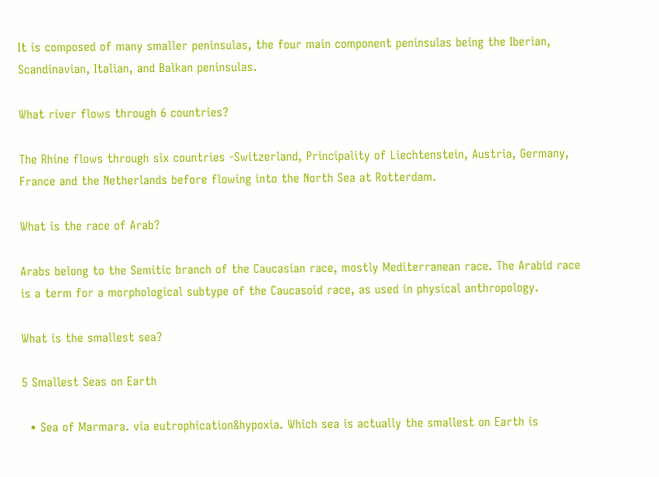It is composed of many smaller peninsulas, the four main component peninsulas being the Iberian, Scandinavian, Italian, and Balkan peninsulas.

What river flows through 6 countries?

The Rhine flows through six countries -Switzerland, Principality of Liechtenstein, Austria, Germany, France and the Netherlands before flowing into the North Sea at Rotterdam.

What is the race of Arab?

Arabs belong to the Semitic branch of the Caucasian race, mostly Mediterranean race. The Arabid race is a term for a morphological subtype of the Caucasoid race, as used in physical anthropology.

What is the smallest sea?

5 Smallest Seas on Earth

  • Sea of Marmara. via eutrophication&hypoxia. Which sea is actually the smallest on Earth is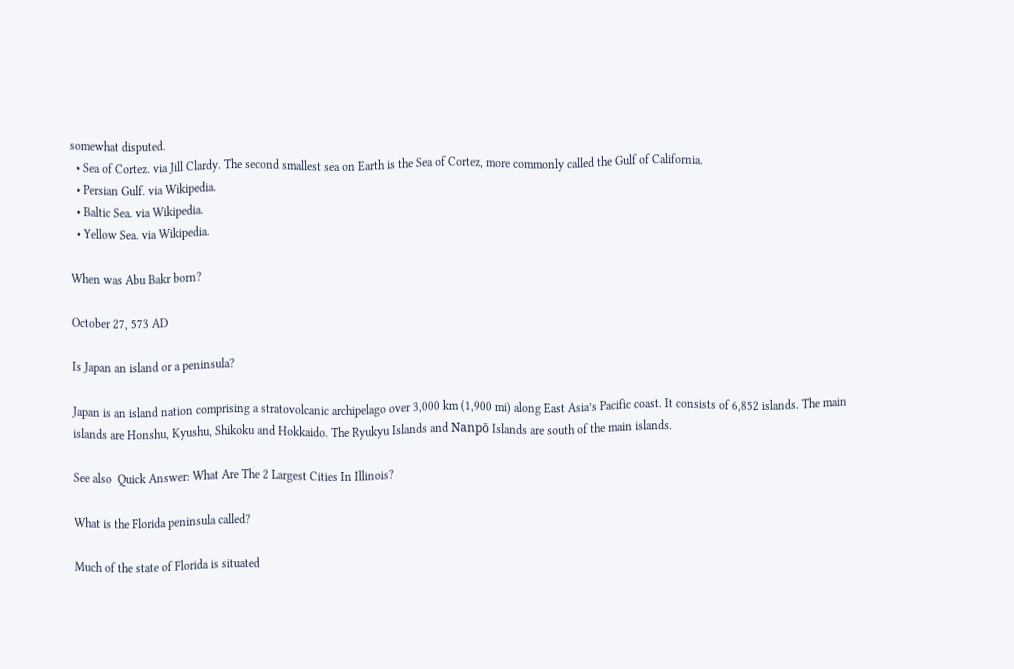somewhat disputed.
  • Sea of Cortez. via Jill Clardy. The second smallest sea on Earth is the Sea of Cortez, more commonly called the Gulf of California.
  • Persian Gulf. via Wikipedia.
  • Baltic Sea. via Wikipedia.
  • Yellow Sea. via Wikipedia.

When was Abu Bakr born?

October 27, 573 AD

Is Japan an island or a peninsula?

Japan is an island nation comprising a stratovolcanic archipelago over 3,000 km (1,900 mi) along East Asia’s Pacific coast. It consists of 6,852 islands. The main islands are Honshu, Kyushu, Shikoku and Hokkaido. The Ryukyu Islands and Nanpō Islands are south of the main islands.

See also  Quick Answer: What Are The 2 Largest Cities In Illinois?

What is the Florida peninsula called?

Much of the state of Florida is situated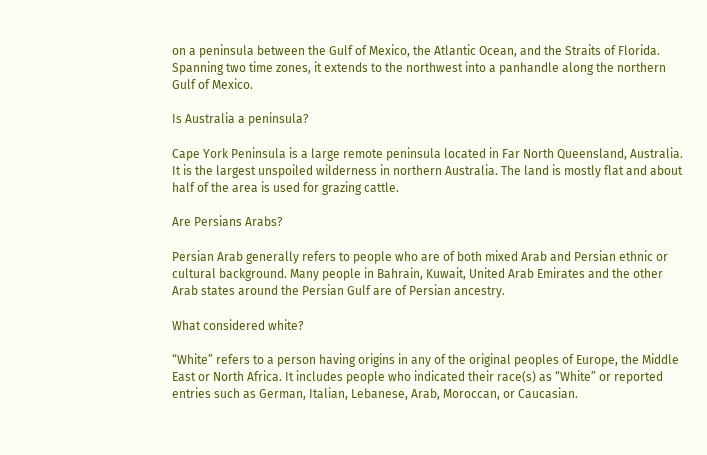on a peninsula between the Gulf of Mexico, the Atlantic Ocean, and the Straits of Florida. Spanning two time zones, it extends to the northwest into a panhandle along the northern Gulf of Mexico.

Is Australia a peninsula?

Cape York Peninsula is a large remote peninsula located in Far North Queensland, Australia. It is the largest unspoiled wilderness in northern Australia. The land is mostly flat and about half of the area is used for grazing cattle.

Are Persians Arabs?

Persian Arab generally refers to people who are of both mixed Arab and Persian ethnic or cultural background. Many people in Bahrain, Kuwait, United Arab Emirates and the other Arab states around the Persian Gulf are of Persian ancestry.

What considered white?

“White” refers to a person having origins in any of the original peoples of Europe, the Middle East or North Africa. It includes people who indicated their race(s) as “White” or reported entries such as German, Italian, Lebanese, Arab, Moroccan, or Caucasian.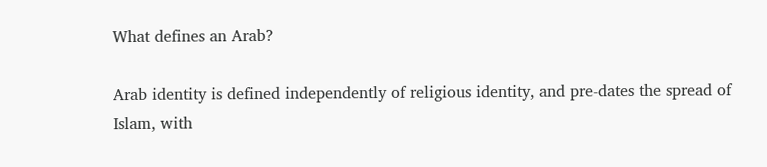What defines an Arab?

Arab identity is defined independently of religious identity, and pre-dates the spread of Islam, with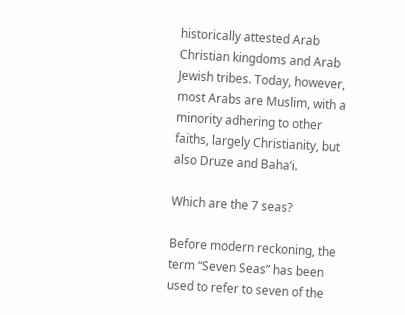historically attested Arab Christian kingdoms and Arab Jewish tribes. Today, however, most Arabs are Muslim, with a minority adhering to other faiths, largely Christianity, but also Druze and Baha’i.

Which are the 7 seas?

Before modern reckoning, the term “Seven Seas” has been used to refer to seven of the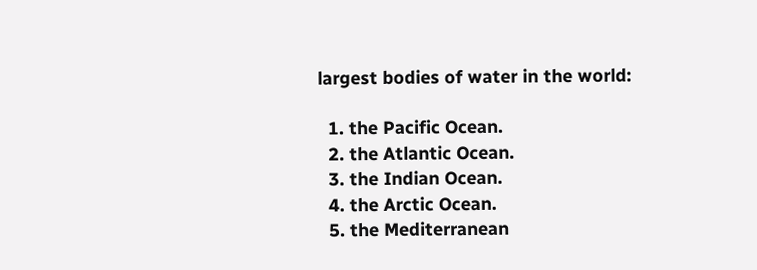largest bodies of water in the world:

  1. the Pacific Ocean.
  2. the Atlantic Ocean.
  3. the Indian Ocean.
  4. the Arctic Ocean.
  5. the Mediterranean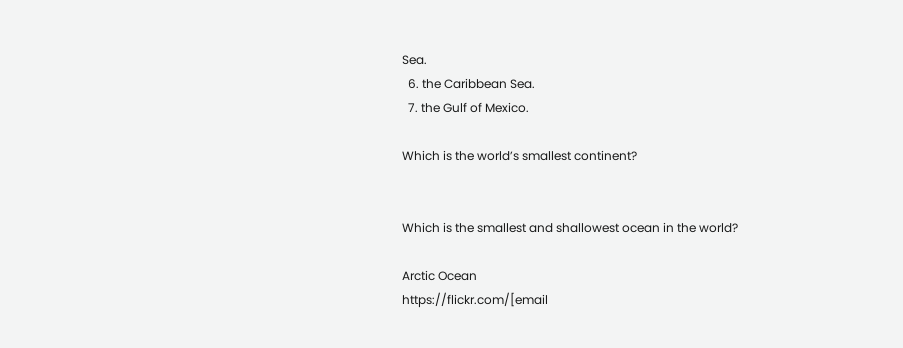Sea.
  6. the Caribbean Sea.
  7. the Gulf of Mexico.

Which is the world’s smallest continent?


Which is the smallest and shallowest ocean in the world?

Arctic Ocean
https://flickr.com/[email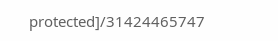protected]/31424465747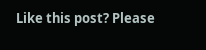Like this post? Please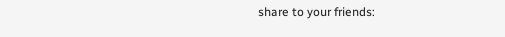share to your friends: